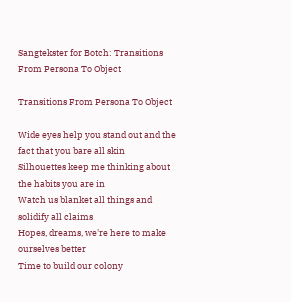Sangtekster for Botch: Transitions From Persona To Object

Transitions From Persona To Object

Wide eyes help you stand out and the fact that you bare all skin
Silhouettes keep me thinking about the habits you are in
Watch us blanket all things and solidify all claims
Hopes, dreams, we're here to make ourselves better
Time to build our colony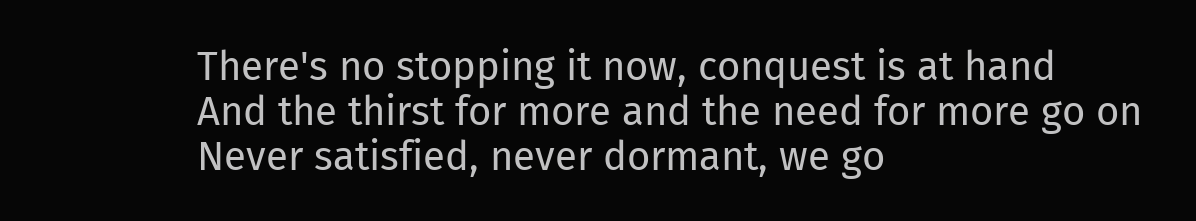There's no stopping it now, conquest is at hand
And the thirst for more and the need for more go on
Never satisfied, never dormant, we go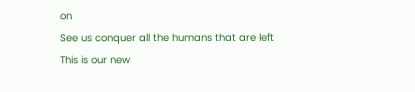on
See us conquer all the humans that are left
This is our new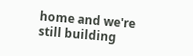home and we're still building